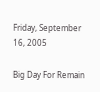Friday, September 16, 2005

Big Day For Remain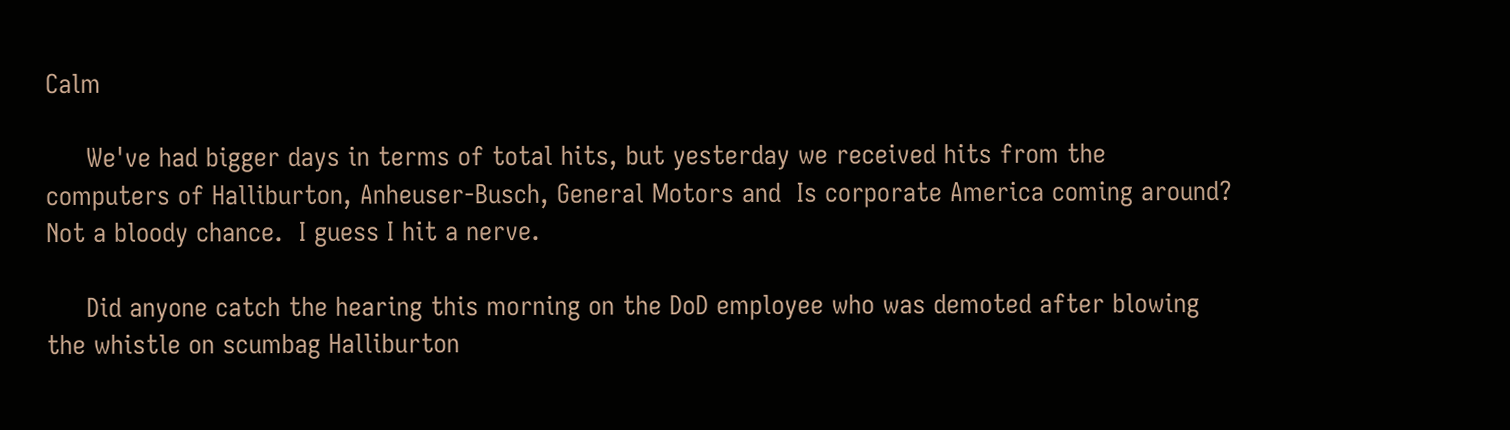Calm

     We've had bigger days in terms of total hits, but yesterday we received hits from the computers of Halliburton, Anheuser-Busch, General Motors and  Is corporate America coming around?  Not a bloody chance.  I guess I hit a nerve.

     Did anyone catch the hearing this morning on the DoD employee who was demoted after blowing the whistle on scumbag Halliburton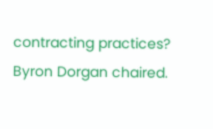contracting practices?  Byron Dorgan chaired.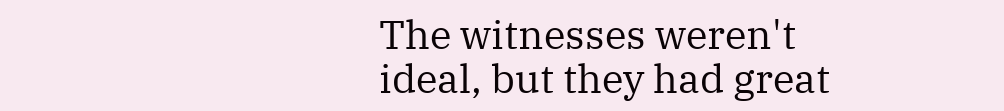The witnesses weren't ideal, but they had great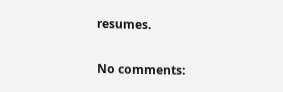resumes.

No comments: